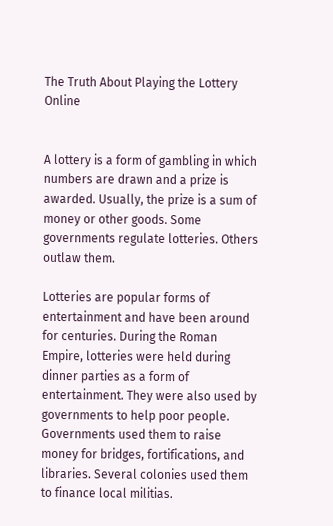The Truth About Playing the Lottery Online


A lottery is a form of gambling in which numbers are drawn and a prize is awarded. Usually, the prize is a sum of money or other goods. Some governments regulate lotteries. Others outlaw them.

Lotteries are popular forms of entertainment and have been around for centuries. During the Roman Empire, lotteries were held during dinner parties as a form of entertainment. They were also used by governments to help poor people. Governments used them to raise money for bridges, fortifications, and libraries. Several colonies used them to finance local militias.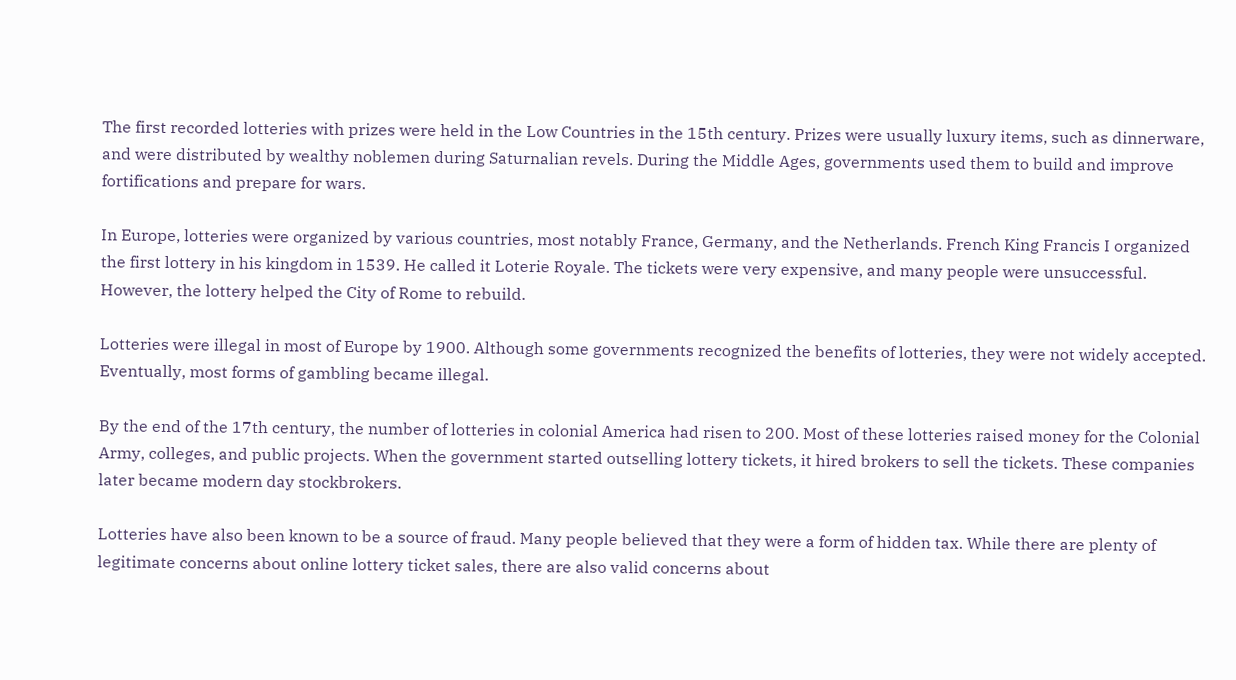The first recorded lotteries with prizes were held in the Low Countries in the 15th century. Prizes were usually luxury items, such as dinnerware, and were distributed by wealthy noblemen during Saturnalian revels. During the Middle Ages, governments used them to build and improve fortifications and prepare for wars.

In Europe, lotteries were organized by various countries, most notably France, Germany, and the Netherlands. French King Francis I organized the first lottery in his kingdom in 1539. He called it Loterie Royale. The tickets were very expensive, and many people were unsuccessful. However, the lottery helped the City of Rome to rebuild.

Lotteries were illegal in most of Europe by 1900. Although some governments recognized the benefits of lotteries, they were not widely accepted. Eventually, most forms of gambling became illegal.

By the end of the 17th century, the number of lotteries in colonial America had risen to 200. Most of these lotteries raised money for the Colonial Army, colleges, and public projects. When the government started outselling lottery tickets, it hired brokers to sell the tickets. These companies later became modern day stockbrokers.

Lotteries have also been known to be a source of fraud. Many people believed that they were a form of hidden tax. While there are plenty of legitimate concerns about online lottery ticket sales, there are also valid concerns about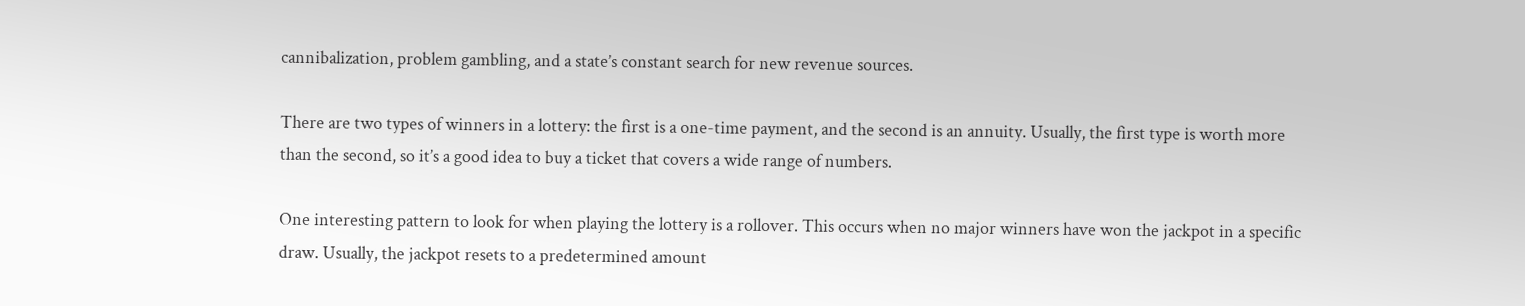cannibalization, problem gambling, and a state’s constant search for new revenue sources.

There are two types of winners in a lottery: the first is a one-time payment, and the second is an annuity. Usually, the first type is worth more than the second, so it’s a good idea to buy a ticket that covers a wide range of numbers.

One interesting pattern to look for when playing the lottery is a rollover. This occurs when no major winners have won the jackpot in a specific draw. Usually, the jackpot resets to a predetermined amount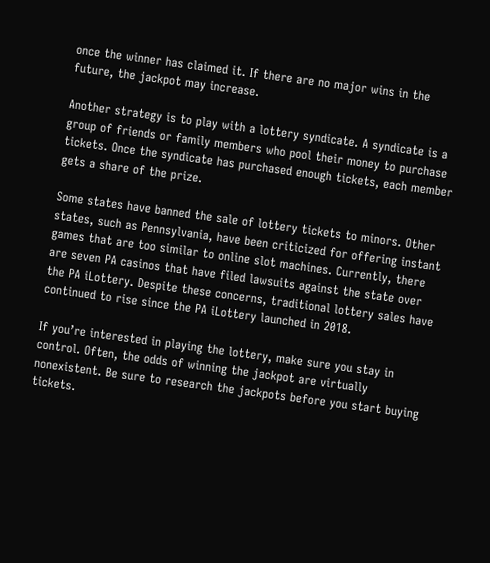once the winner has claimed it. If there are no major wins in the future, the jackpot may increase.

Another strategy is to play with a lottery syndicate. A syndicate is a group of friends or family members who pool their money to purchase tickets. Once the syndicate has purchased enough tickets, each member gets a share of the prize.

Some states have banned the sale of lottery tickets to minors. Other states, such as Pennsylvania, have been criticized for offering instant games that are too similar to online slot machines. Currently, there are seven PA casinos that have filed lawsuits against the state over the PA iLottery. Despite these concerns, traditional lottery sales have continued to rise since the PA iLottery launched in 2018.

If you’re interested in playing the lottery, make sure you stay in control. Often, the odds of winning the jackpot are virtually nonexistent. Be sure to research the jackpots before you start buying tickets.